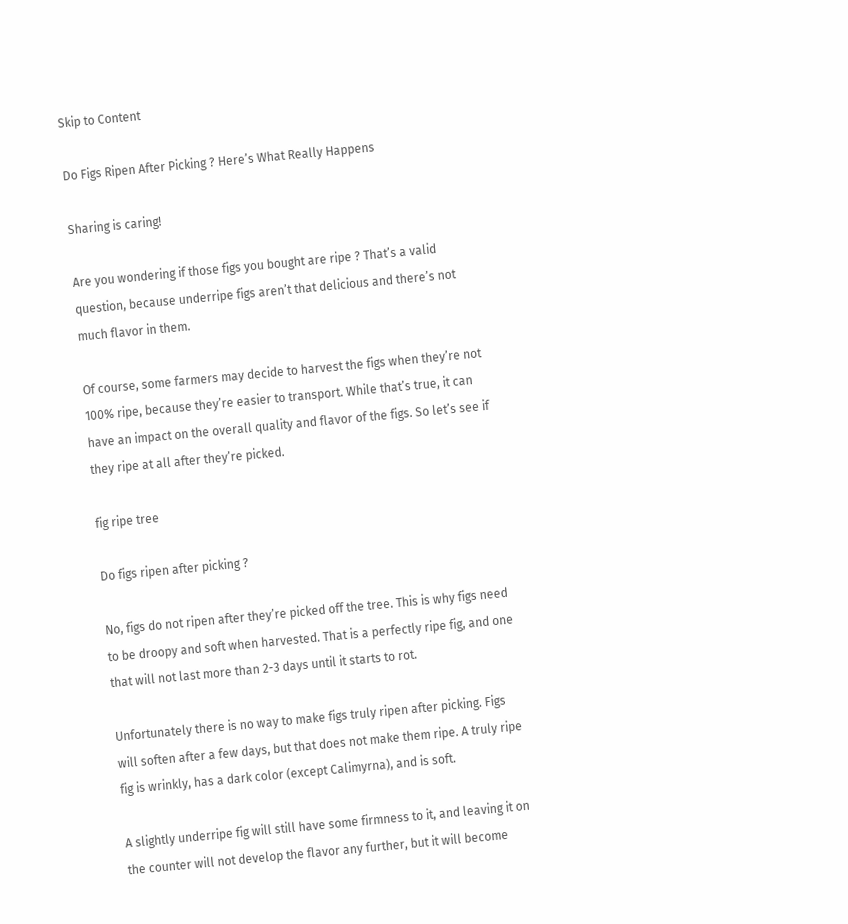Skip to Content

Do Figs Ripen After Picking ? Here’s What Really Happens

Sharing is caring!

Are you wondering if those figs you bought are ripe ? That’s a valid question, because underripe figs aren’t that delicious and there’s not much flavor in them.

Of course, some farmers may decide to harvest the figs when they’re not 100% ripe, because they’re easier to transport. While that’s true, it can have an impact on the overall quality and flavor of the figs. So let’s see if they ripe at all after they’re picked.

fig ripe tree

Do figs ripen after picking ?

No, figs do not ripen after they’re picked off the tree. This is why figs need to be droopy and soft when harvested. That is a perfectly ripe fig, and one that will not last more than 2-3 days until it starts to rot.

Unfortunately there is no way to make figs truly ripen after picking. Figs will soften after a few days, but that does not make them ripe. A truly ripe fig is wrinkly, has a dark color (except Calimyrna), and is soft.

A slightly underripe fig will still have some firmness to it, and leaving it on the counter will not develop the flavor any further, but it will become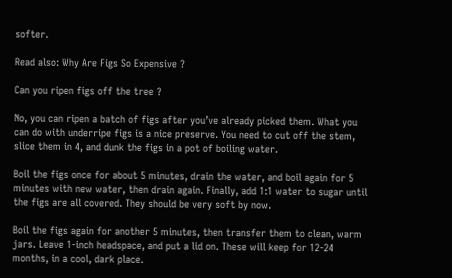softer.

Read also: Why Are Figs So Expensive ?

Can you ripen figs off the tree ?

No, you can ripen a batch of figs after you’ve already picked them. What you can do with underripe figs is a nice preserve. You need to cut off the stem, slice them in 4, and dunk the figs in a pot of boiling water.

Boil the figs once for about 5 minutes, drain the water, and boil again for 5 minutes with new water, then drain again. Finally, add 1:1 water to sugar until the figs are all covered. They should be very soft by now.

Boil the figs again for another 5 minutes, then transfer them to clean, warm jars. Leave 1-inch headspace, and put a lid on. These will keep for 12-24 months, in a cool, dark place.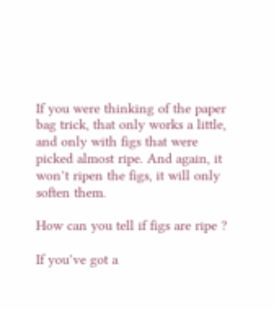If you were thinking of the paper bag trick, that only works a little, and only with figs that were picked almost ripe. And again, it won’t ripen the figs, it will only soften them.

How can you tell if figs are ripe ?

If you’ve got a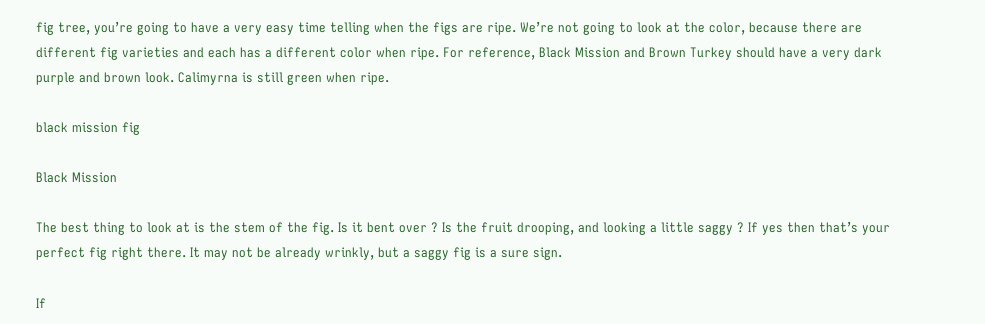fig tree, you’re going to have a very easy time telling when the figs are ripe. We’re not going to look at the color, because there are different fig varieties and each has a different color when ripe. For reference, Black Mission and Brown Turkey should have a very dark purple and brown look. Calimyrna is still green when ripe.

black mission fig

Black Mission

The best thing to look at is the stem of the fig. Is it bent over ? Is the fruit drooping, and looking a little saggy ? If yes then that’s your perfect fig right there. It may not be already wrinkly, but a saggy fig is a sure sign.

If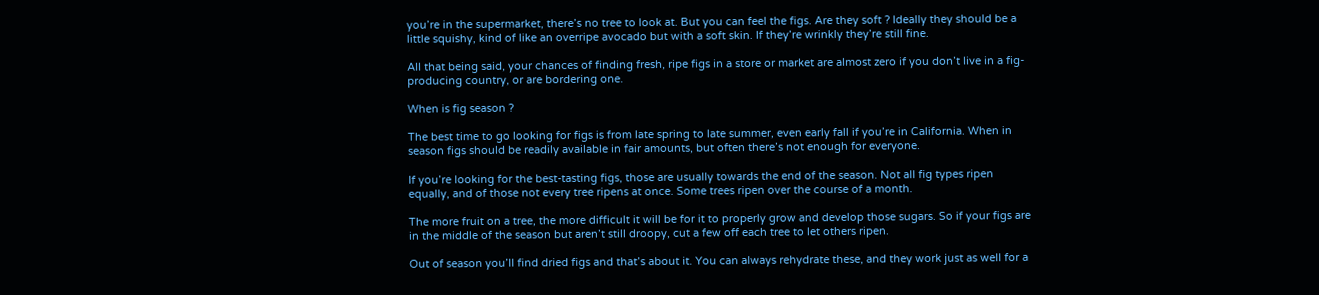you’re in the supermarket, there’s no tree to look at. But you can feel the figs. Are they soft ? Ideally they should be a little squishy, kind of like an overripe avocado but with a soft skin. If they’re wrinkly they’re still fine.

All that being said, your chances of finding fresh, ripe figs in a store or market are almost zero if you don’t live in a fig-producing country, or are bordering one.

When is fig season ?

The best time to go looking for figs is from late spring to late summer, even early fall if you’re in California. When in season figs should be readily available in fair amounts, but often there’s not enough for everyone.

If you’re looking for the best-tasting figs, those are usually towards the end of the season. Not all fig types ripen equally, and of those not every tree ripens at once. Some trees ripen over the course of a month.

The more fruit on a tree, the more difficult it will be for it to properly grow and develop those sugars. So if your figs are in the middle of the season but aren’t still droopy, cut a few off each tree to let others ripen.

Out of season you’ll find dried figs and that’s about it. You can always rehydrate these, and they work just as well for a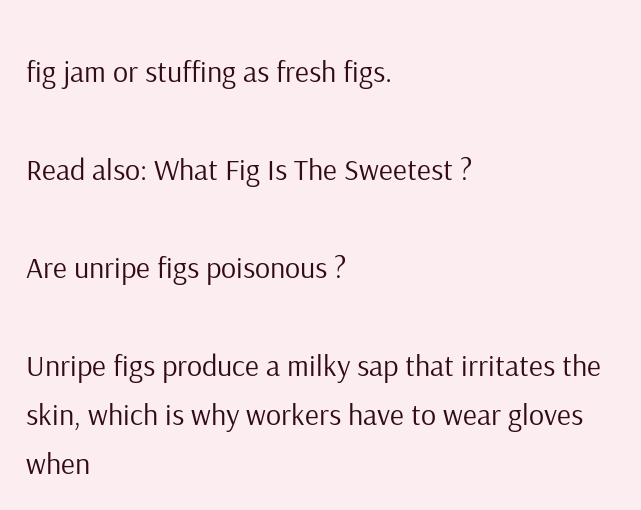fig jam or stuffing as fresh figs.

Read also: What Fig Is The Sweetest ?

Are unripe figs poisonous ?

Unripe figs produce a milky sap that irritates the skin, which is why workers have to wear gloves when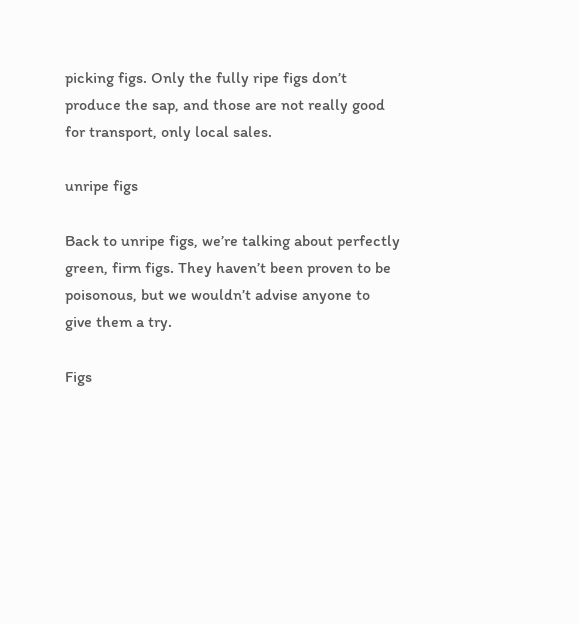picking figs. Only the fully ripe figs don’t produce the sap, and those are not really good for transport, only local sales.

unripe figs

Back to unripe figs, we’re talking about perfectly green, firm figs. They haven’t been proven to be poisonous, but we wouldn’t advise anyone to give them a try.

Figs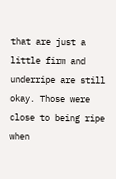that are just a little firm and underripe are still okay. Those were close to being ripe when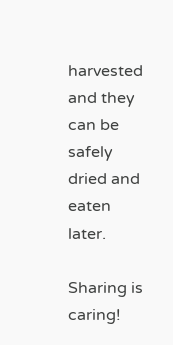harvested and they can be safely dried and eaten later.

Sharing is caring!